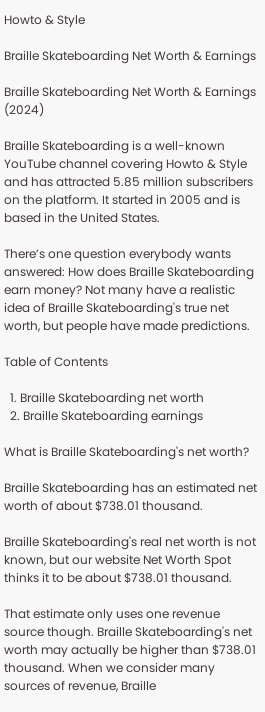Howto & Style

Braille Skateboarding Net Worth & Earnings

Braille Skateboarding Net Worth & Earnings (2024)

Braille Skateboarding is a well-known YouTube channel covering Howto & Style and has attracted 5.85 million subscribers on the platform. It started in 2005 and is based in the United States.

There’s one question everybody wants answered: How does Braille Skateboarding earn money? Not many have a realistic idea of Braille Skateboarding's true net worth, but people have made predictions.

Table of Contents

  1. Braille Skateboarding net worth
  2. Braille Skateboarding earnings

What is Braille Skateboarding's net worth?

Braille Skateboarding has an estimated net worth of about $738.01 thousand.

Braille Skateboarding's real net worth is not known, but our website Net Worth Spot thinks it to be about $738.01 thousand.

That estimate only uses one revenue source though. Braille Skateboarding's net worth may actually be higher than $738.01 thousand. When we consider many sources of revenue, Braille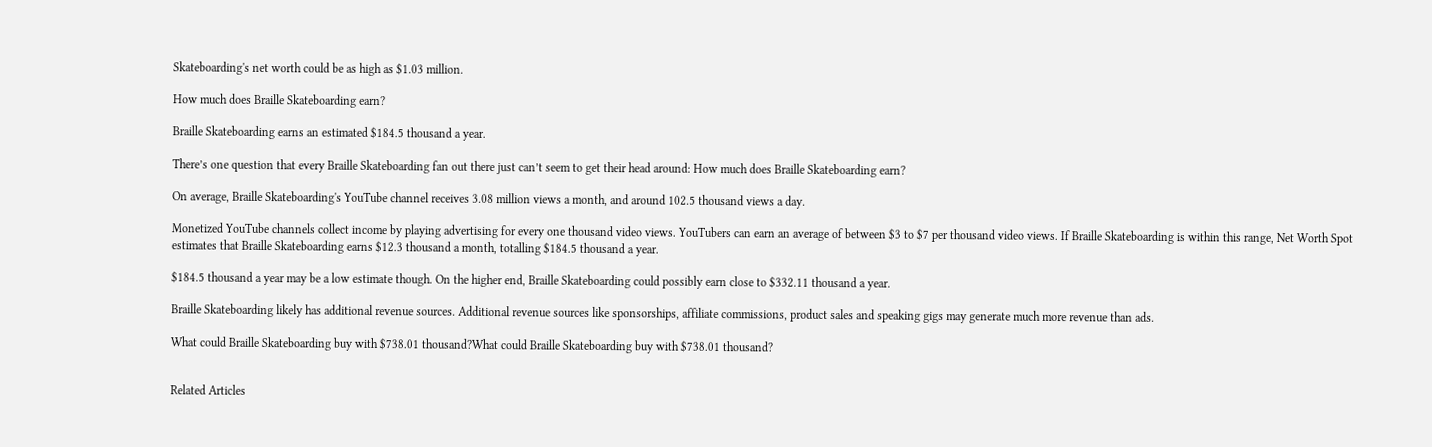Skateboarding's net worth could be as high as $1.03 million.

How much does Braille Skateboarding earn?

Braille Skateboarding earns an estimated $184.5 thousand a year.

There’s one question that every Braille Skateboarding fan out there just can’t seem to get their head around: How much does Braille Skateboarding earn?

On average, Braille Skateboarding's YouTube channel receives 3.08 million views a month, and around 102.5 thousand views a day.

Monetized YouTube channels collect income by playing advertising for every one thousand video views. YouTubers can earn an average of between $3 to $7 per thousand video views. If Braille Skateboarding is within this range, Net Worth Spot estimates that Braille Skateboarding earns $12.3 thousand a month, totalling $184.5 thousand a year.

$184.5 thousand a year may be a low estimate though. On the higher end, Braille Skateboarding could possibly earn close to $332.11 thousand a year.

Braille Skateboarding likely has additional revenue sources. Additional revenue sources like sponsorships, affiliate commissions, product sales and speaking gigs may generate much more revenue than ads.

What could Braille Skateboarding buy with $738.01 thousand?What could Braille Skateboarding buy with $738.01 thousand?


Related Articles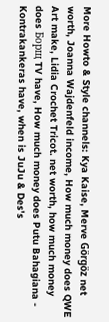More Howto & Style channels: Kya Kaise, Merve Görgöz net worth, Joanna Wajdenfeld income, How much money does QWE Art make, Lidia Crochet Tricot. net worth, how much money does Борщ TV have, How much money does Putu Bahagiana - Kontrakankeras have, when is JuJu & Des's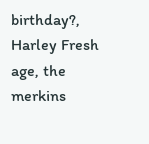birthday?, Harley Fresh age, the merkins